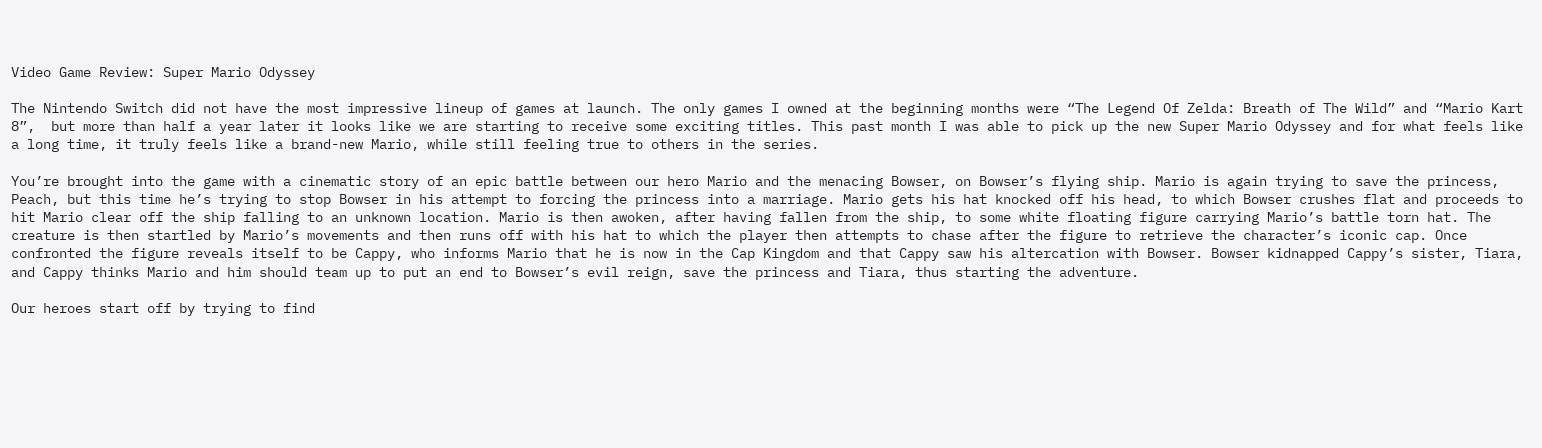Video Game Review: Super Mario Odyssey

The Nintendo Switch did not have the most impressive lineup of games at launch. The only games I owned at the beginning months were “The Legend Of Zelda: Breath of The Wild” and “Mario Kart 8”,  but more than half a year later it looks like we are starting to receive some exciting titles. This past month I was able to pick up the new Super Mario Odyssey and for what feels like a long time, it truly feels like a brand-new Mario, while still feeling true to others in the series.

You’re brought into the game with a cinematic story of an epic battle between our hero Mario and the menacing Bowser, on Bowser’s flying ship. Mario is again trying to save the princess, Peach, but this time he’s trying to stop Bowser in his attempt to forcing the princess into a marriage. Mario gets his hat knocked off his head, to which Bowser crushes flat and proceeds to hit Mario clear off the ship falling to an unknown location. Mario is then awoken, after having fallen from the ship, to some white floating figure carrying Mario’s battle torn hat. The creature is then startled by Mario’s movements and then runs off with his hat to which the player then attempts to chase after the figure to retrieve the character’s iconic cap. Once confronted the figure reveals itself to be Cappy, who informs Mario that he is now in the Cap Kingdom and that Cappy saw his altercation with Bowser. Bowser kidnapped Cappy’s sister, Tiara, and Cappy thinks Mario and him should team up to put an end to Bowser’s evil reign, save the princess and Tiara, thus starting the adventure.

Our heroes start off by trying to find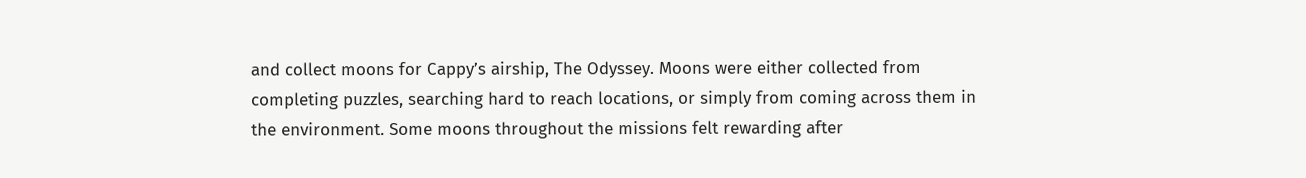and collect moons for Cappy’s airship, The Odyssey. Moons were either collected from completing puzzles, searching hard to reach locations, or simply from coming across them in the environment. Some moons throughout the missions felt rewarding after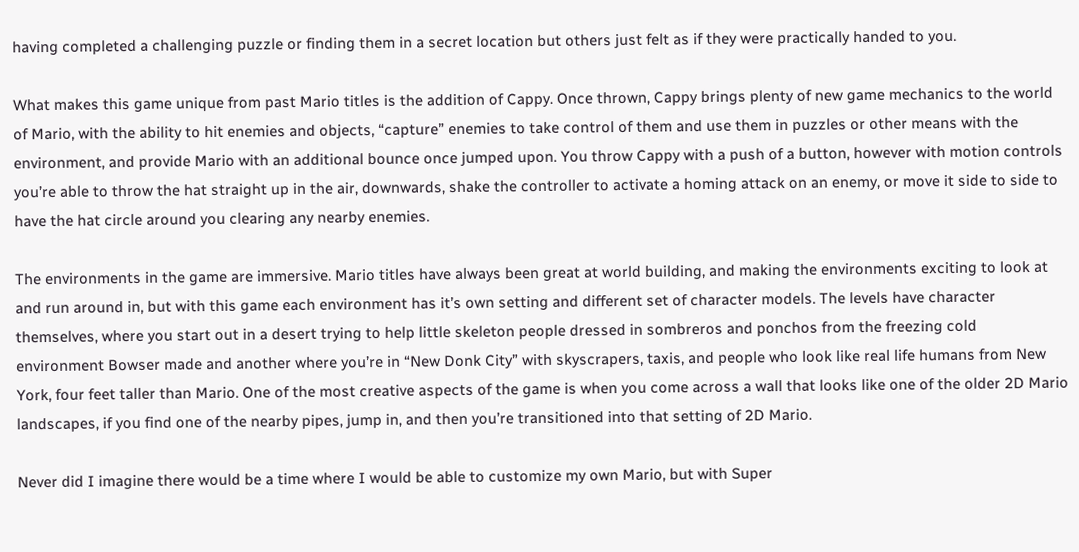having completed a challenging puzzle or finding them in a secret location but others just felt as if they were practically handed to you.

What makes this game unique from past Mario titles is the addition of Cappy. Once thrown, Cappy brings plenty of new game mechanics to the world of Mario, with the ability to hit enemies and objects, “capture” enemies to take control of them and use them in puzzles or other means with the environment, and provide Mario with an additional bounce once jumped upon. You throw Cappy with a push of a button, however with motion controls you’re able to throw the hat straight up in the air, downwards, shake the controller to activate a homing attack on an enemy, or move it side to side to have the hat circle around you clearing any nearby enemies.

The environments in the game are immersive. Mario titles have always been great at world building, and making the environments exciting to look at and run around in, but with this game each environment has it’s own setting and different set of character models. The levels have character themselves, where you start out in a desert trying to help little skeleton people dressed in sombreros and ponchos from the freezing cold environment Bowser made and another where you’re in “New Donk City” with skyscrapers, taxis, and people who look like real life humans from New York, four feet taller than Mario. One of the most creative aspects of the game is when you come across a wall that looks like one of the older 2D Mario landscapes, if you find one of the nearby pipes, jump in, and then you’re transitioned into that setting of 2D Mario.

Never did I imagine there would be a time where I would be able to customize my own Mario, but with Super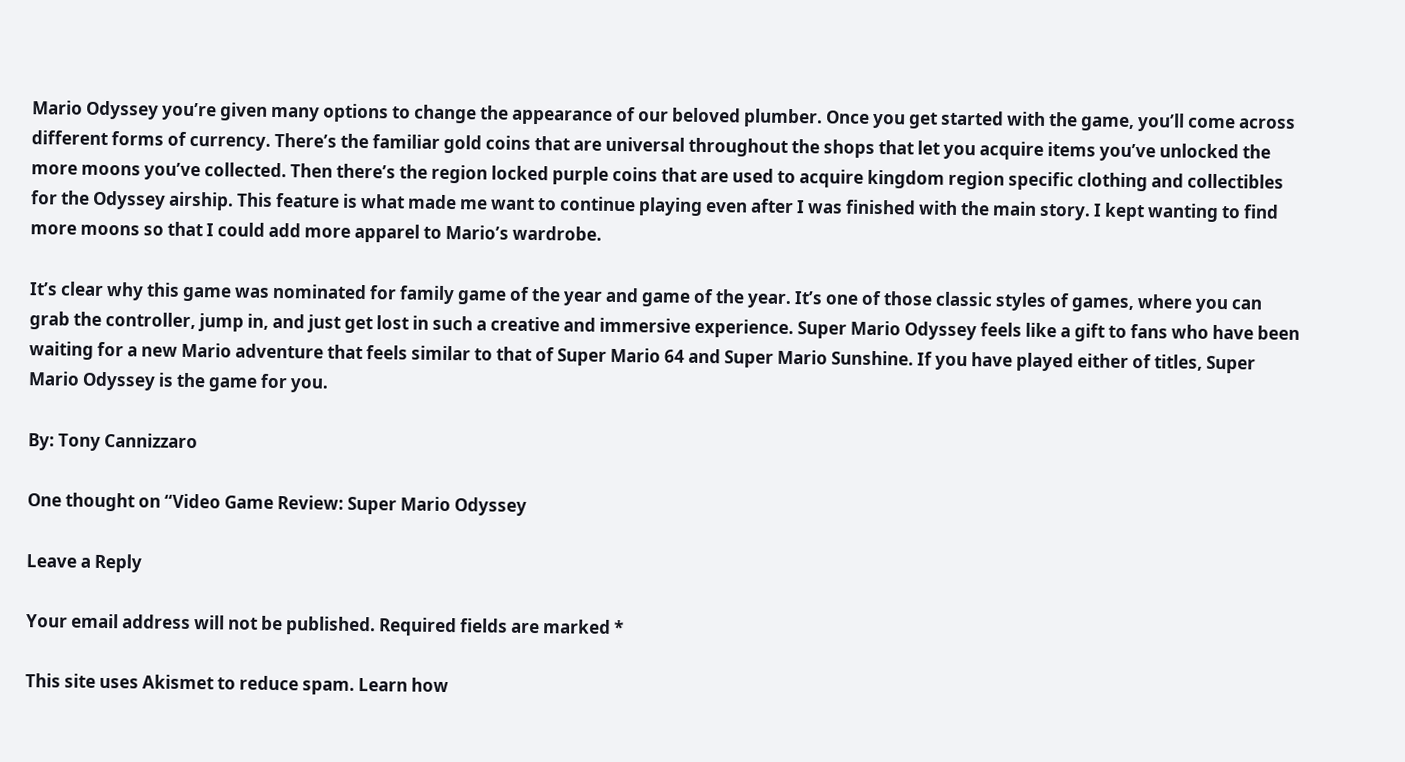Mario Odyssey you’re given many options to change the appearance of our beloved plumber. Once you get started with the game, you’ll come across different forms of currency. There’s the familiar gold coins that are universal throughout the shops that let you acquire items you’ve unlocked the more moons you’ve collected. Then there’s the region locked purple coins that are used to acquire kingdom region specific clothing and collectibles for the Odyssey airship. This feature is what made me want to continue playing even after I was finished with the main story. I kept wanting to find more moons so that I could add more apparel to Mario’s wardrobe.

It’s clear why this game was nominated for family game of the year and game of the year. It’s one of those classic styles of games, where you can grab the controller, jump in, and just get lost in such a creative and immersive experience. Super Mario Odyssey feels like a gift to fans who have been waiting for a new Mario adventure that feels similar to that of Super Mario 64 and Super Mario Sunshine. If you have played either of titles, Super Mario Odyssey is the game for you.

By: Tony Cannizzaro

One thought on “Video Game Review: Super Mario Odyssey

Leave a Reply

Your email address will not be published. Required fields are marked *

This site uses Akismet to reduce spam. Learn how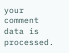your comment data is processed.